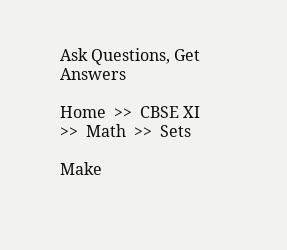Ask Questions, Get Answers

Home  >>  CBSE XI  >>  Math  >>  Sets

Make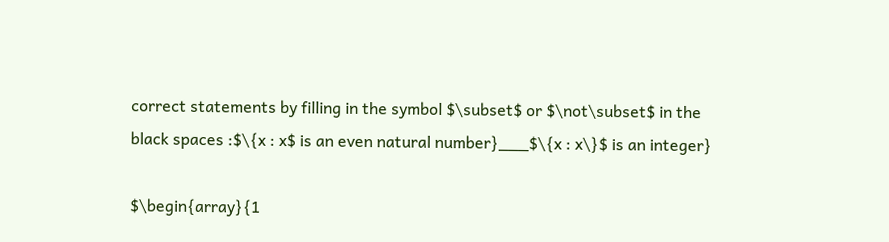correct statements by filling in the symbol $\subset$ or $\not\subset$ in the black spaces :$\{x : x$ is an even natural number}___$\{x : x\}$ is an integer}

$\begin{array}{1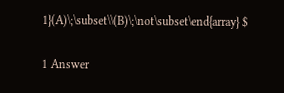1}(A)\;\subset\\(B)\;\not\subset\end{array} $

1 Answer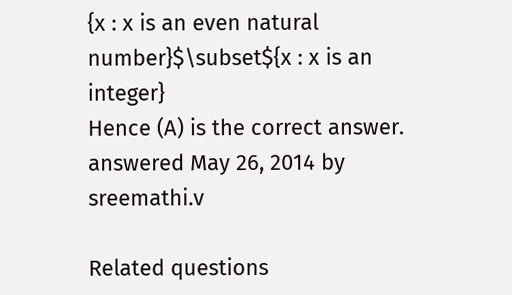{x : x is an even natural number}$\subset${x : x is an integer}
Hence (A) is the correct answer.
answered May 26, 2014 by sreemathi.v

Related questions